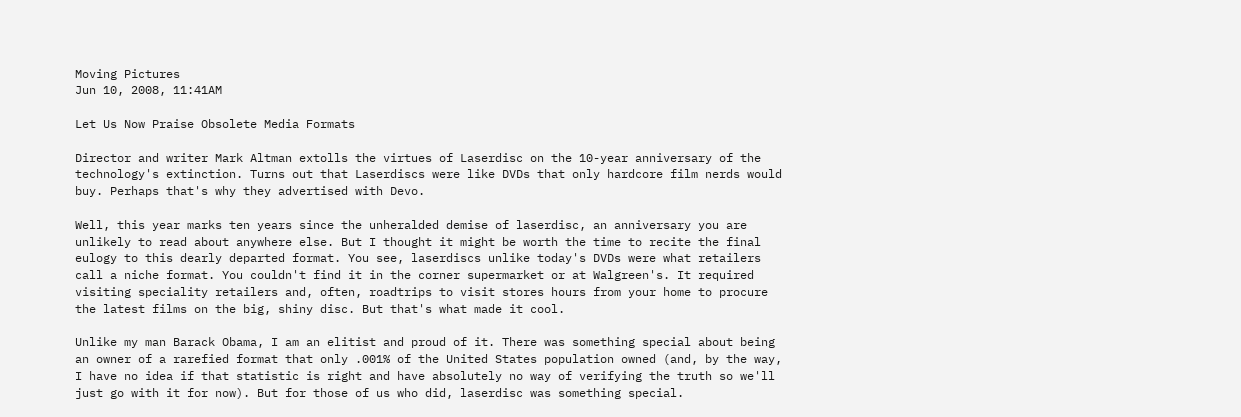Moving Pictures
Jun 10, 2008, 11:41AM

Let Us Now Praise Obsolete Media Formats

Director and writer Mark Altman extolls the virtues of Laserdisc on the 10-year anniversary of the technology's extinction. Turns out that Laserdiscs were like DVDs that only hardcore film nerds would buy. Perhaps that's why they advertised with Devo.

Well, this year marks ten years since the unheralded demise of laserdisc, an anniversary you are unlikely to read about anywhere else. But I thought it might be worth the time to recite the final eulogy to this dearly departed format. You see, laserdiscs unlike today's DVDs were what retailers call a niche format. You couldn't find it in the corner supermarket or at Walgreen's. It required visiting speciality retailers and, often, roadtrips to visit stores hours from your home to procure the latest films on the big, shiny disc. But that's what made it cool.

Unlike my man Barack Obama, I am an elitist and proud of it. There was something special about being an owner of a rarefied format that only .001% of the United States population owned (and, by the way, I have no idea if that statistic is right and have absolutely no way of verifying the truth so we'll just go with it for now). But for those of us who did, laserdisc was something special.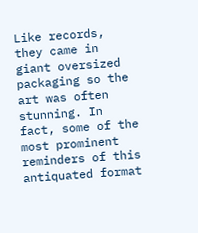Like records, they came in giant oversized packaging so the art was often stunning. In fact, some of the most prominent reminders of this antiquated format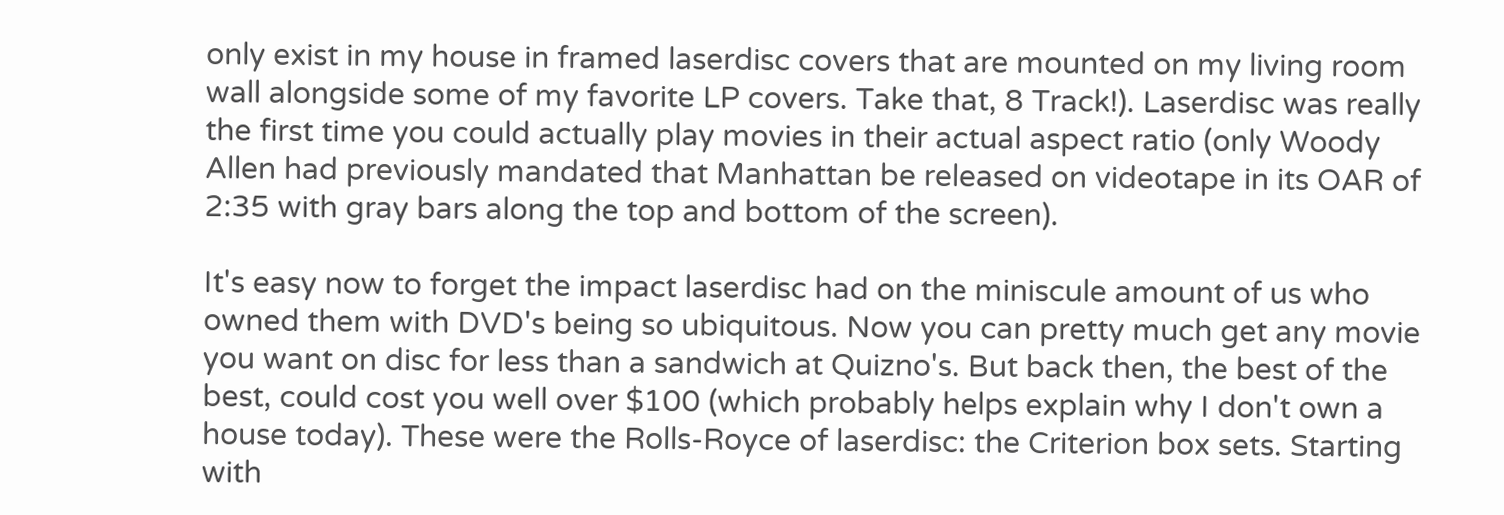only exist in my house in framed laserdisc covers that are mounted on my living room wall alongside some of my favorite LP covers. Take that, 8 Track!). Laserdisc was really the first time you could actually play movies in their actual aspect ratio (only Woody Allen had previously mandated that Manhattan be released on videotape in its OAR of 2:35 with gray bars along the top and bottom of the screen).

It's easy now to forget the impact laserdisc had on the miniscule amount of us who owned them with DVD's being so ubiquitous. Now you can pretty much get any movie you want on disc for less than a sandwich at Quizno's. But back then, the best of the best, could cost you well over $100 (which probably helps explain why I don't own a house today). These were the Rolls-Royce of laserdisc: the Criterion box sets. Starting with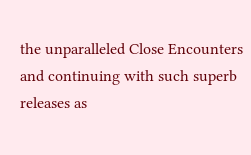the unparalleled Close Encounters and continuing with such superb releases as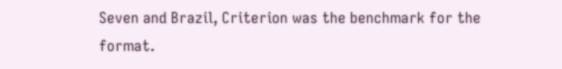Seven and Brazil, Criterion was the benchmark for the format.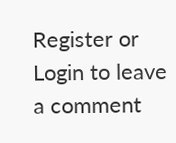Register or Login to leave a comment